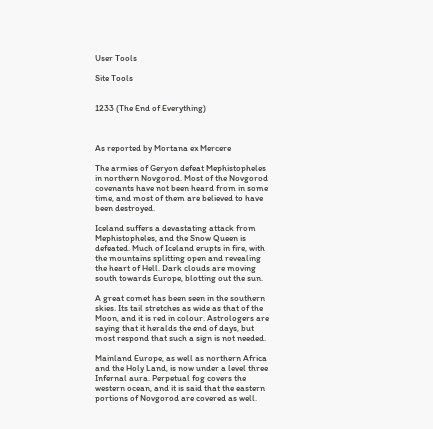User Tools

Site Tools


1233 (The End of Everything)



As reported by Mortana ex Mercere

The armies of Geryon defeat Mephistopheles in northern Novgorod. Most of the Novgorod covenants have not been heard from in some time, and most of them are believed to have been destroyed.

Iceland suffers a devastating attack from Mephistopheles, and the Snow Queen is defeated. Much of Iceland erupts in fire, with the mountains splitting open and revealing the heart of Hell. Dark clouds are moving south towards Europe, blotting out the sun.

A great comet has been seen in the southern skies. Its tail stretches as wide as that of the Moon, and it is red in colour. Astrologers are saying that it heralds the end of days, but most respond that such a sign is not needed.

Mainland Europe, as well as northern Africa and the Holy Land, is now under a level three Infernal aura. Perpetual fog covers the western ocean, and it is said that the eastern portions of Novgorod are covered as well.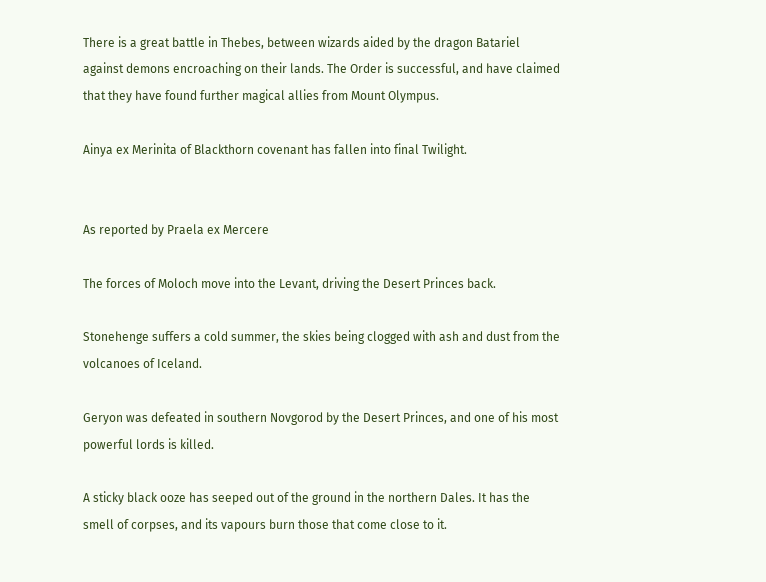There is a great battle in Thebes, between wizards aided by the dragon Batariel against demons encroaching on their lands. The Order is successful, and have claimed that they have found further magical allies from Mount Olympus.

Ainya ex Merinita of Blackthorn covenant has fallen into final Twilight.


As reported by Praela ex Mercere

The forces of Moloch move into the Levant, driving the Desert Princes back.

Stonehenge suffers a cold summer, the skies being clogged with ash and dust from the volcanoes of Iceland.

Geryon was defeated in southern Novgorod by the Desert Princes, and one of his most powerful lords is killed.

A sticky black ooze has seeped out of the ground in the northern Dales. It has the smell of corpses, and its vapours burn those that come close to it.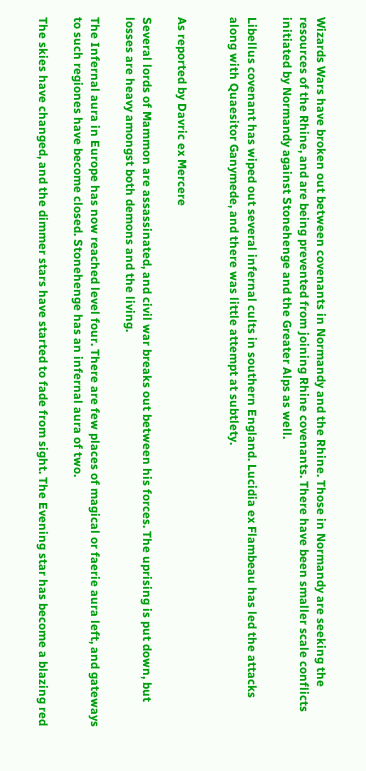Wizards Wars have broken out between covenants in Normandy and the Rhine. Those in Normandy are seeking the resources of the Rhine, and are being prevented from joining Rhine covenants. There have been smaller scale conflicts initiated by Normandy against Stonehenge and the Greater Alps as well.

Libellus covenant has wiped out several infernal cults in southern England. Lucidia ex Flambeau has led the attacks along with Quaesitor Ganymede, and there was little attempt at subtlety.


As reported by Davric ex Mercere

Several lords of Mammon are assassinated, and civil war breaks out between his forces. The uprising is put down, but losses are heavy amongst both demons and the living.

The Infernal aura in Europe has now reached level four. There are few places of magical or faerie aura left, and gateways to such regiones have become closed. Stonehenge has an infernal aura of two.

The skies have changed, and the dimmer stars have started to fade from sight. The Evening star has become a blazing red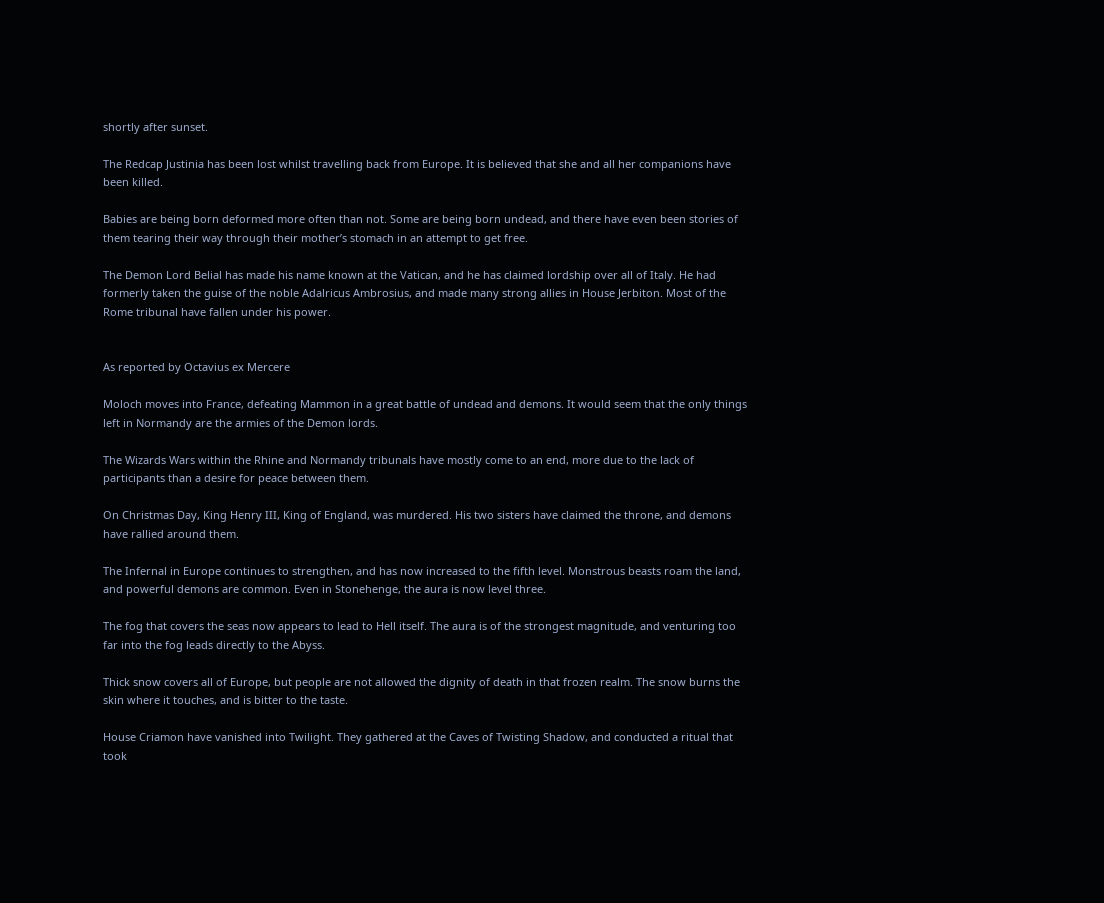shortly after sunset.

The Redcap Justinia has been lost whilst travelling back from Europe. It is believed that she and all her companions have been killed.

Babies are being born deformed more often than not. Some are being born undead, and there have even been stories of them tearing their way through their mother’s stomach in an attempt to get free.

The Demon Lord Belial has made his name known at the Vatican, and he has claimed lordship over all of Italy. He had formerly taken the guise of the noble Adalricus Ambrosius, and made many strong allies in House Jerbiton. Most of the Rome tribunal have fallen under his power.


As reported by Octavius ex Mercere

Moloch moves into France, defeating Mammon in a great battle of undead and demons. It would seem that the only things left in Normandy are the armies of the Demon lords.

The Wizards Wars within the Rhine and Normandy tribunals have mostly come to an end, more due to the lack of participants than a desire for peace between them.

On Christmas Day, King Henry III, King of England, was murdered. His two sisters have claimed the throne, and demons have rallied around them.

The Infernal in Europe continues to strengthen, and has now increased to the fifth level. Monstrous beasts roam the land, and powerful demons are common. Even in Stonehenge, the aura is now level three.

The fog that covers the seas now appears to lead to Hell itself. The aura is of the strongest magnitude, and venturing too far into the fog leads directly to the Abyss.

Thick snow covers all of Europe, but people are not allowed the dignity of death in that frozen realm. The snow burns the skin where it touches, and is bitter to the taste.

House Criamon have vanished into Twilight. They gathered at the Caves of Twisting Shadow, and conducted a ritual that took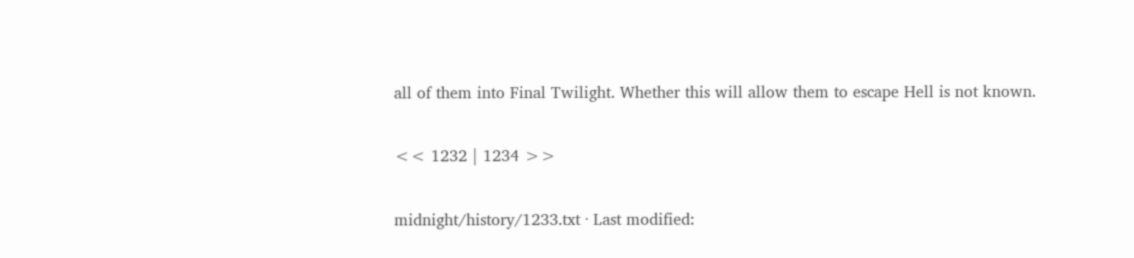all of them into Final Twilight. Whether this will allow them to escape Hell is not known.

<< 1232 | 1234 >>

midnight/history/1233.txt · Last modified: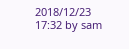2018/12/23 17:32 by sam